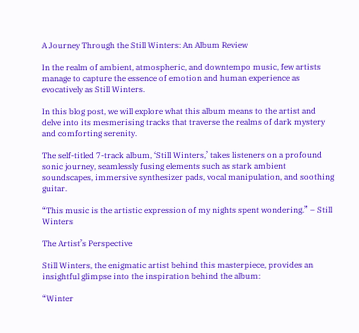A Journey Through the Still Winters: An Album Review

In the realm of ambient, atmospheric, and downtempo music, few artists manage to capture the essence of emotion and human experience as evocatively as Still Winters.

In this blog post, we will explore what this album means to the artist and delve into its mesmerising tracks that traverse the realms of dark mystery and comforting serenity.

The self-titled 7-track album, ‘Still Winters,’ takes listeners on a profound sonic journey, seamlessly fusing elements such as stark ambient soundscapes, immersive synthesizer pads, vocal manipulation, and soothing guitar.

“This music is the artistic expression of my nights spent wondering.” – Still Winters

The Artist’s Perspective

Still Winters, the enigmatic artist behind this masterpiece, provides an insightful glimpse into the inspiration behind the album:

“Winter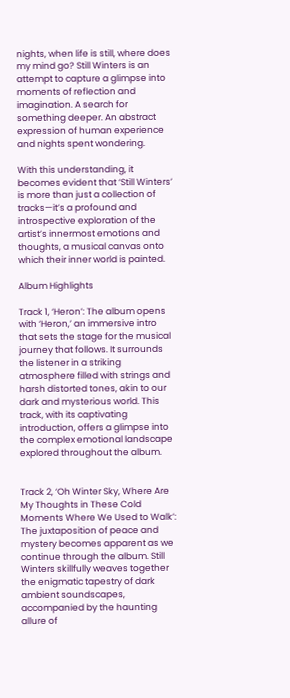nights, when life is still, where does my mind go? Still Winters is an attempt to capture a glimpse into moments of reflection and imagination. A search for something deeper. An abstract expression of human experience and nights spent wondering.

With this understanding, it becomes evident that ‘Still Winters’ is more than just a collection of tracks—it’s a profound and introspective exploration of the artist’s innermost emotions and thoughts, a musical canvas onto which their inner world is painted.

Album Highlights

Track 1, ‘Heron’: The album opens with ‘Heron,’ an immersive intro that sets the stage for the musical journey that follows. It surrounds the listener in a striking atmosphere filled with strings and harsh distorted tones, akin to our dark and mysterious world. This track, with its captivating introduction, offers a glimpse into the complex emotional landscape explored throughout the album.


Track 2, ‘Oh Winter Sky, Where Are My Thoughts in These Cold Moments Where We Used to Walk’: The juxtaposition of peace and mystery becomes apparent as we continue through the album. Still Winters skillfully weaves together the enigmatic tapestry of dark ambient soundscapes, accompanied by the haunting allure of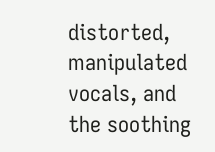distorted, manipulated vocals, and the soothing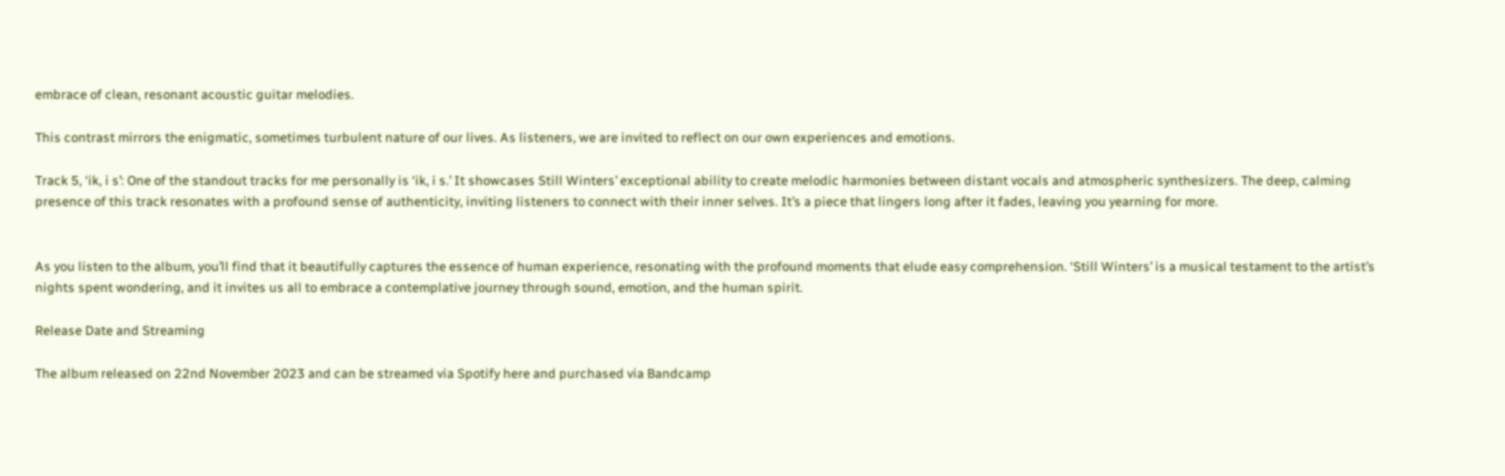embrace of clean, resonant acoustic guitar melodies.

This contrast mirrors the enigmatic, sometimes turbulent nature of our lives. As listeners, we are invited to reflect on our own experiences and emotions.

Track 5, ‘ik, i s’: One of the standout tracks for me personally is ‘ik, i s.’ It showcases Still Winters’ exceptional ability to create melodic harmonies between distant vocals and atmospheric synthesizers. The deep, calming presence of this track resonates with a profound sense of authenticity, inviting listeners to connect with their inner selves. It’s a piece that lingers long after it fades, leaving you yearning for more.


As you listen to the album, you’ll find that it beautifully captures the essence of human experience, resonating with the profound moments that elude easy comprehension. ‘Still Winters’ is a musical testament to the artist’s nights spent wondering, and it invites us all to embrace a contemplative journey through sound, emotion, and the human spirit.

Release Date and Streaming

The album released on 22nd November 2023 and can be streamed via Spotify here and purchased via Bandcamp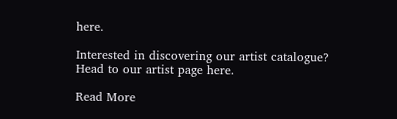here.

Interested in discovering our artist catalogue? Head to our artist page here.

Read More